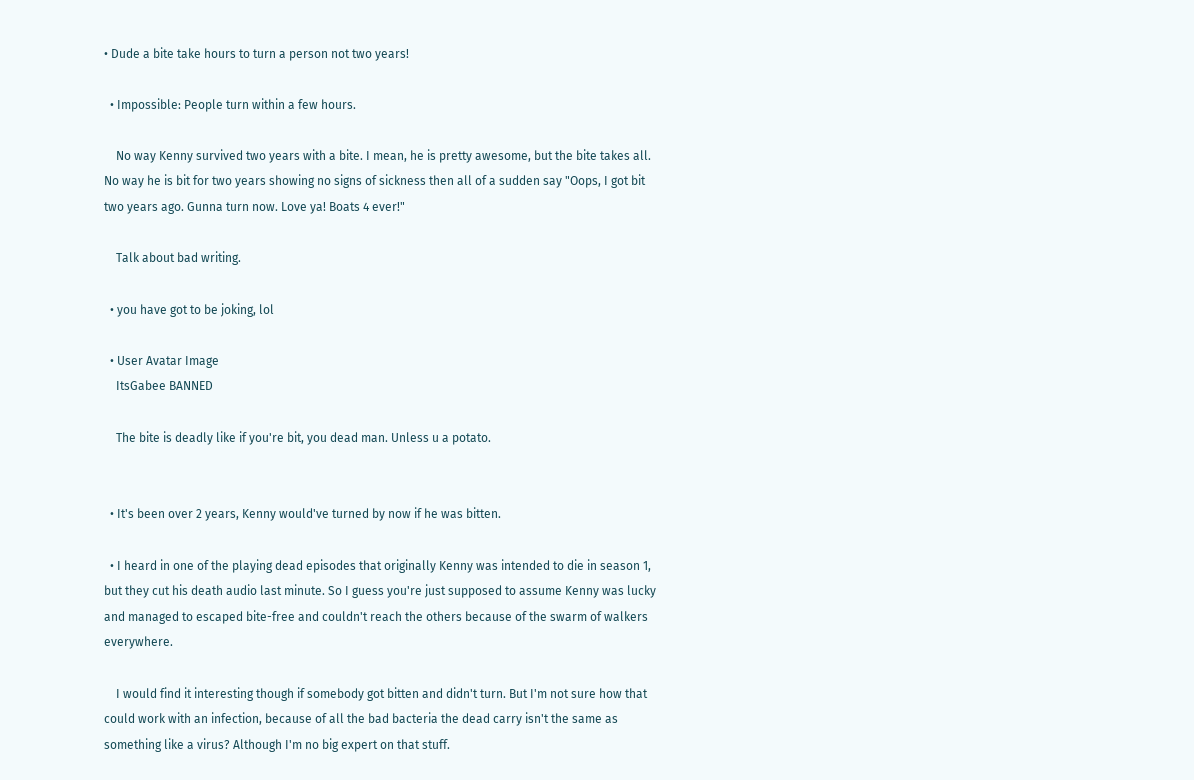• Dude a bite take hours to turn a person not two years!

  • Impossible: People turn within a few hours.

    No way Kenny survived two years with a bite. I mean, he is pretty awesome, but the bite takes all. No way he is bit for two years showing no signs of sickness then all of a sudden say "Oops, I got bit two years ago. Gunna turn now. Love ya! Boats 4 ever!"

    Talk about bad writing.

  • you have got to be joking, lol

  • User Avatar Image
    ItsGabee BANNED

    The bite is deadly like if you're bit, you dead man. Unless u a potato.


  • It's been over 2 years, Kenny would've turned by now if he was bitten.

  • I heard in one of the playing dead episodes that originally Kenny was intended to die in season 1, but they cut his death audio last minute. So I guess you're just supposed to assume Kenny was lucky and managed to escaped bite-free and couldn't reach the others because of the swarm of walkers everywhere.

    I would find it interesting though if somebody got bitten and didn't turn. But I'm not sure how that could work with an infection, because of all the bad bacteria the dead carry isn't the same as something like a virus? Although I'm no big expert on that stuff.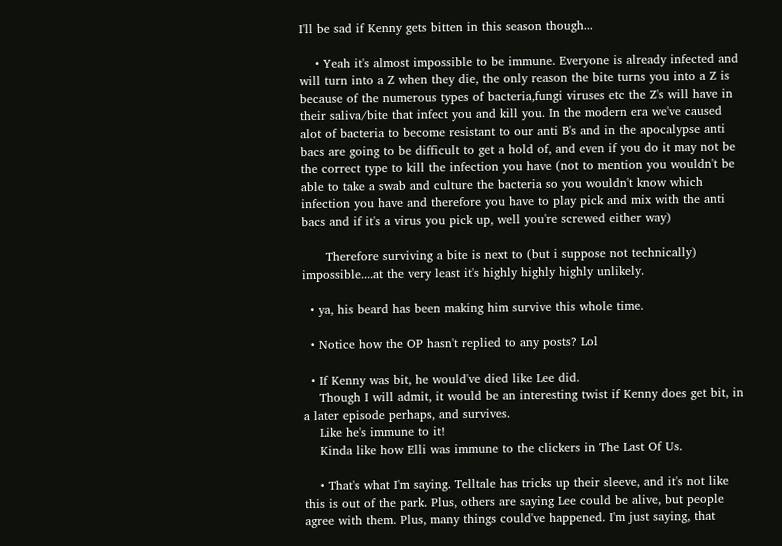I'll be sad if Kenny gets bitten in this season though...

    • Yeah it's almost impossible to be immune. Everyone is already infected and will turn into a Z when they die, the only reason the bite turns you into a Z is because of the numerous types of bacteria,fungi viruses etc the Z's will have in their saliva/bite that infect you and kill you. In the modern era we've caused alot of bacteria to become resistant to our anti B's and in the apocalypse anti bacs are going to be difficult to get a hold of, and even if you do it may not be the correct type to kill the infection you have (not to mention you wouldn't be able to take a swab and culture the bacteria so you wouldn't know which infection you have and therefore you have to play pick and mix with the anti bacs and if it's a virus you pick up, well you're screwed either way)

      Therefore surviving a bite is next to (but i suppose not technically) impossible....at the very least it's highly highly highly unlikely.

  • ya, his beard has been making him survive this whole time.

  • Notice how the OP hasn't replied to any posts? Lol

  • If Kenny was bit, he would've died like Lee did.
    Though I will admit, it would be an interesting twist if Kenny does get bit, in a later episode perhaps, and survives.
    Like he's immune to it!
    Kinda like how Elli was immune to the clickers in The Last Of Us.

    • That's what I'm saying. Telltale has tricks up their sleeve, and it's not like this is out of the park. Plus, others are saying Lee could be alive, but people agree with them. Plus, many things could've happened. I'm just saying, that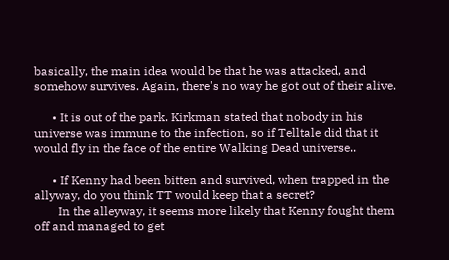basically, the main idea would be that he was attacked, and somehow survives. Again, there's no way he got out of their alive.

      • It is out of the park. Kirkman stated that nobody in his universe was immune to the infection, so if Telltale did that it would fly in the face of the entire Walking Dead universe..

      • If Kenny had been bitten and survived, when trapped in the allyway, do you think TT would keep that a secret?
        In the alleyway, it seems more likely that Kenny fought them off and managed to get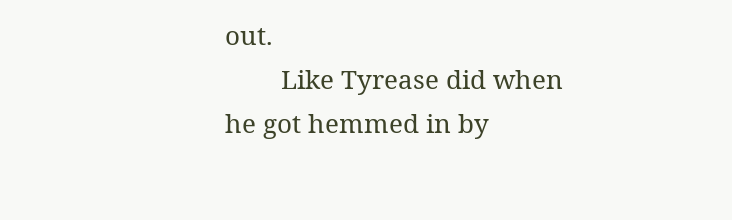out.
        Like Tyrease did when he got hemmed in by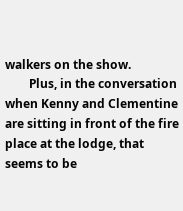walkers on the show.
        Plus, in the conversation when Kenny and Clementine are sitting in front of the fire place at the lodge, that seems to be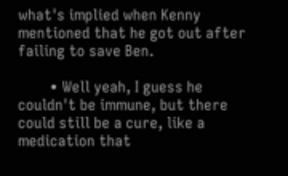what's implied when Kenny mentioned that he got out after failing to save Ben.

        • Well yeah, I guess he couldn't be immune, but there could still be a cure, like a medication that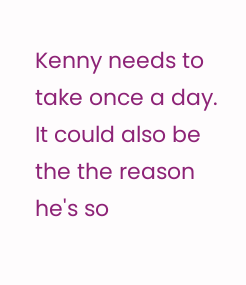Kenny needs to take once a day. It could also be the the reason he's so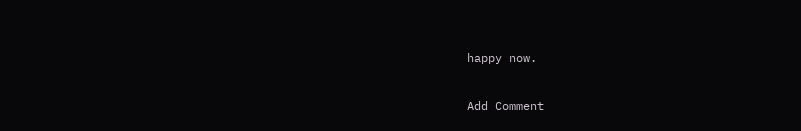happy now.

Add Comment